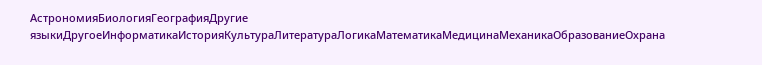АстрономияБиологияГеографияДругие языкиДругоеИнформатикаИсторияКультураЛитератураЛогикаМатематикаМедицинаМеханикаОбразованиеОхрана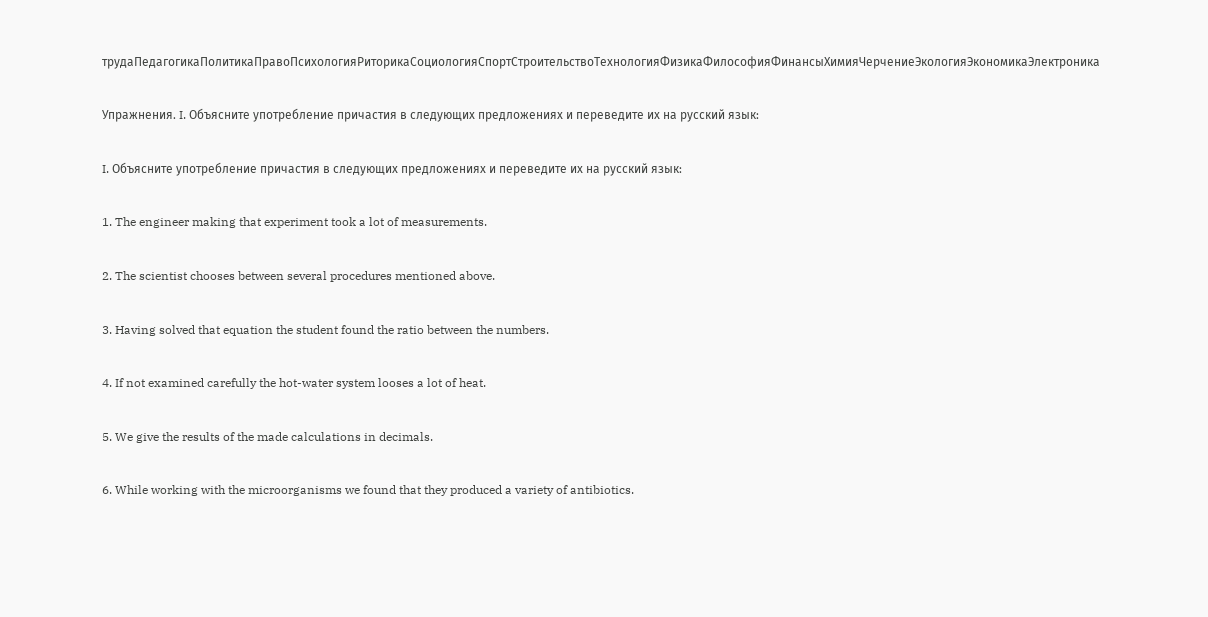трудаПедагогикаПолитикаПравоПсихологияРиторикаСоциологияСпортСтроительствоТехнологияФизикаФилософияФинансыХимияЧерчениеЭкологияЭкономикаЭлектроника

Упражнения. I. Объясните употребление причастия в следующих предложениях и переведите их на русский язык:

I. Объясните употребление причастия в следующих предложениях и переведите их на русский язык:

1. The engineer making that experiment took a lot of measurements.

2. The scientist chooses between several procedures mentioned above.

3. Having solved that equation the student found the ratio between the numbers.

4. If not examined carefully the hot-water system looses a lot of heat.

5. We give the results of the made calculations in decimals.

6. While working with the microorganisms we found that they produced a variety of antibiotics.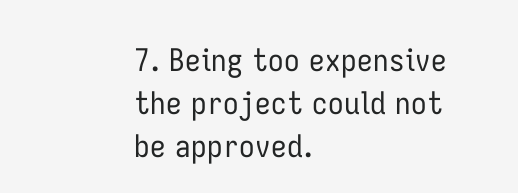7. Being too expensive the project could not be approved.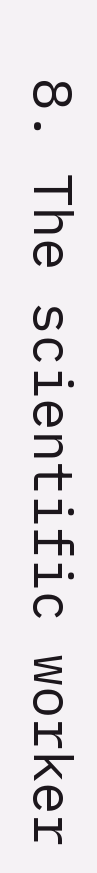8. The scientific worker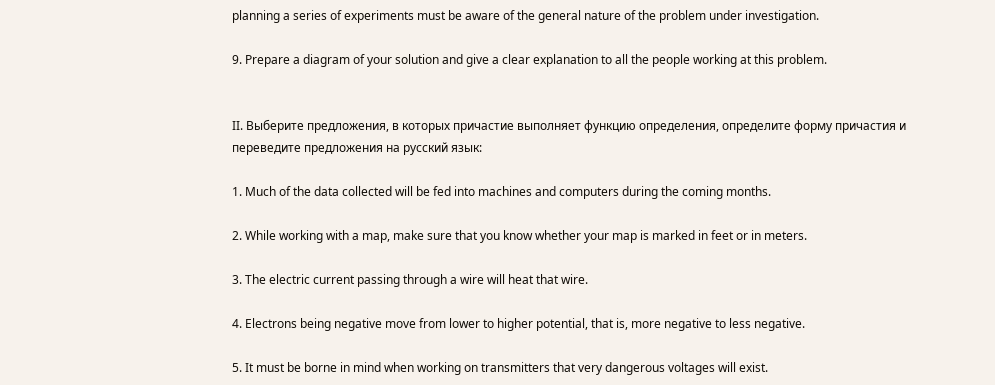planning a series of experiments must be aware of the general nature of the problem under investigation.

9. Prepare a diagram of your solution and give a clear explanation to all the people working at this problem.


II. Выберите предложения, в которых причастие выполняет функцию определения, определите форму причастия и переведите предложения на русский язык:

1. Much of the data collected will be fed into machines and computers during the coming months.

2. While working with a map, make sure that you know whether your map is marked in feet or in meters.

3. The electric current passing through a wire will heat that wire.

4. Electrons being negative move from lower to higher potential, that is, more negative to less negative.

5. It must be borne in mind when working on transmitters that very dangerous voltages will exist.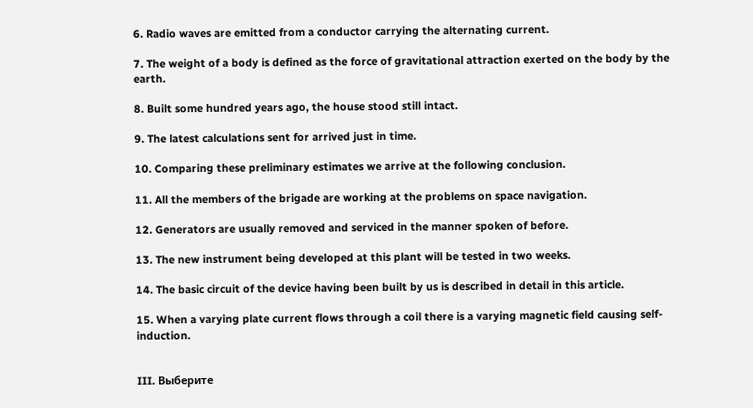6. Radio waves are emitted from a conductor carrying the alternating current.

7. The weight of a body is defined as the force of gravitational attraction exerted on the body by the earth.

8. Built some hundred years ago, the house stood still intact.

9. The latest calculations sent for arrived just in time.

10. Comparing these preliminary estimates we arrive at the following conclusion.

11. All the members of the brigade are working at the problems on space navigation.

12. Generators are usually removed and serviced in the manner spoken of before.

13. The new instrument being developed at this plant will be tested in two weeks.

14. The basic circuit of the device having been built by us is described in detail in this article.

15. When a varying plate current flows through a coil there is a varying magnetic field causing self-induction.


III. Выберите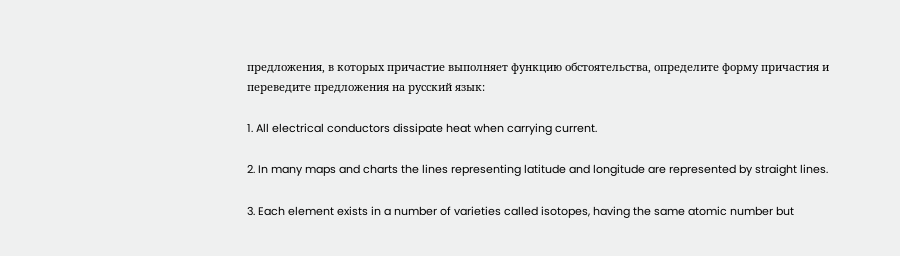предложения, в которых причастие выполняет функцию обстоятельства, определите форму причастия и переведите предложения на русский язык:

1. All electrical conductors dissipate heat when carrying current.

2. In many maps and charts the lines representing latitude and longitude are represented by straight lines.

3. Each element exists in a number of varieties called isotopes, having the same atomic number but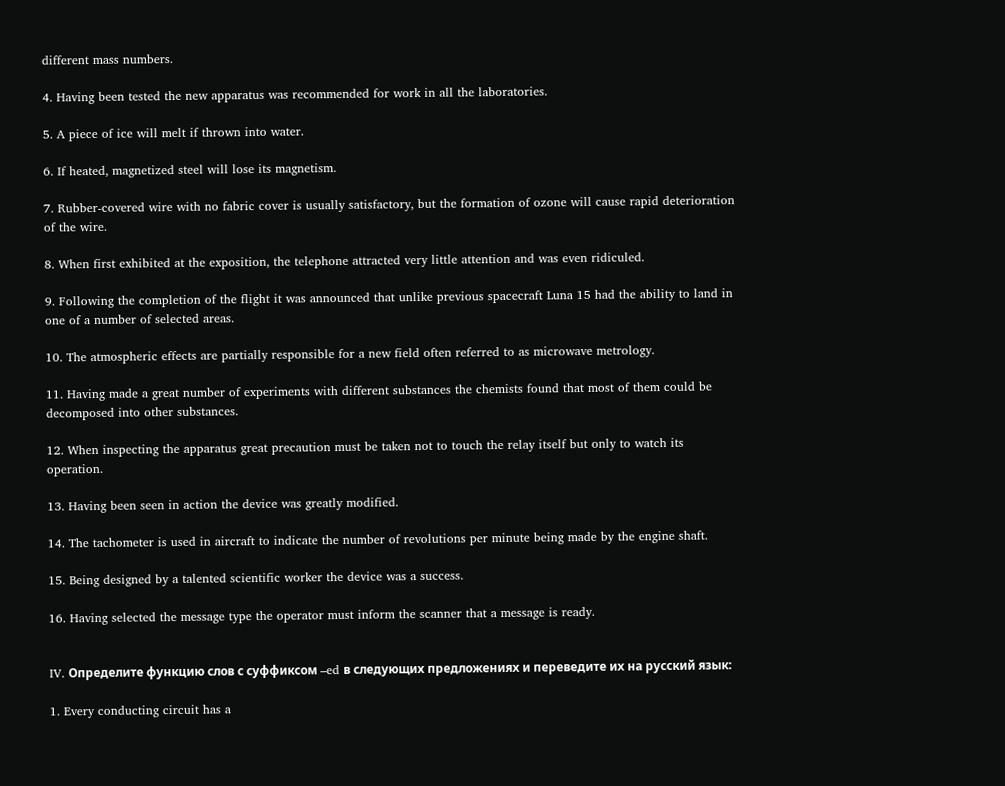different mass numbers.

4. Having been tested the new apparatus was recommended for work in all the laboratories.

5. A piece of ice will melt if thrown into water.

6. If heated, magnetized steel will lose its magnetism.

7. Rubber-covered wire with no fabric cover is usually satisfactory, but the formation of ozone will cause rapid deterioration of the wire.

8. When first exhibited at the exposition, the telephone attracted very little attention and was even ridiculed.

9. Following the completion of the flight it was announced that unlike previous spacecraft Luna 15 had the ability to land in one of a number of selected areas.

10. The atmospheric effects are partially responsible for a new field often referred to as microwave metrology.

11. Having made a great number of experiments with different substances the chemists found that most of them could be decomposed into other substances.

12. When inspecting the apparatus great precaution must be taken not to touch the relay itself but only to watch its operation.

13. Having been seen in action the device was greatly modified.

14. The tachometer is used in aircraft to indicate the number of revolutions per minute being made by the engine shaft.

15. Being designed by a talented scientific worker the device was a success.

16. Having selected the message type the operator must inform the scanner that a message is ready.


IV. Определите функцию слов с суффиксом –ed в следующих предложениях и переведите их на русский язык:

1. Every conducting circuit has a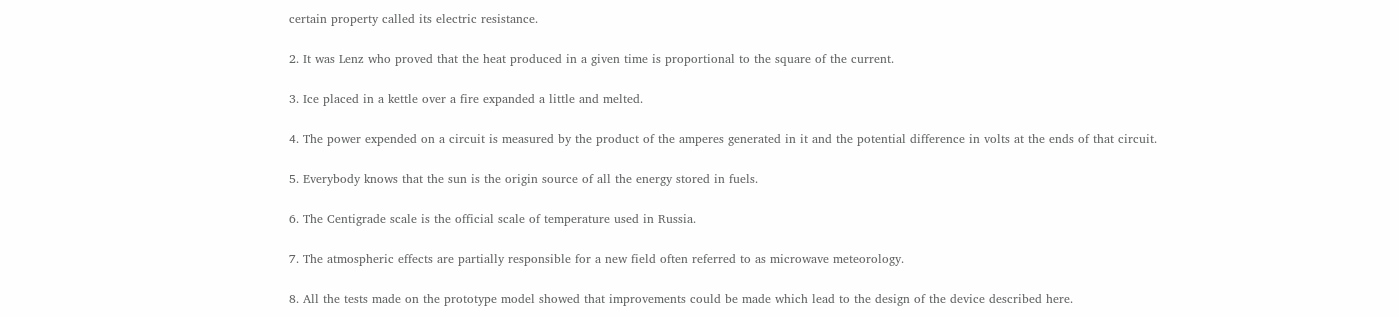certain property called its electric resistance.

2. It was Lenz who proved that the heat produced in a given time is proportional to the square of the current.

3. Ice placed in a kettle over a fire expanded a little and melted.

4. The power expended on a circuit is measured by the product of the amperes generated in it and the potential difference in volts at the ends of that circuit.

5. Everybody knows that the sun is the origin source of all the energy stored in fuels.

6. The Centigrade scale is the official scale of temperature used in Russia.

7. The atmospheric effects are partially responsible for a new field often referred to as microwave meteorology.

8. All the tests made on the prototype model showed that improvements could be made which lead to the design of the device described here.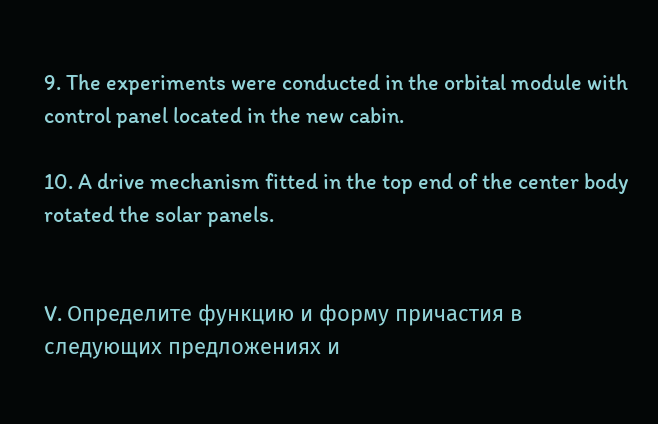9. The experiments were conducted in the orbital module with control panel located in the new cabin.

10. A drive mechanism fitted in the top end of the center body rotated the solar panels.


V. Определите функцию и форму причастия в следующих предложениях и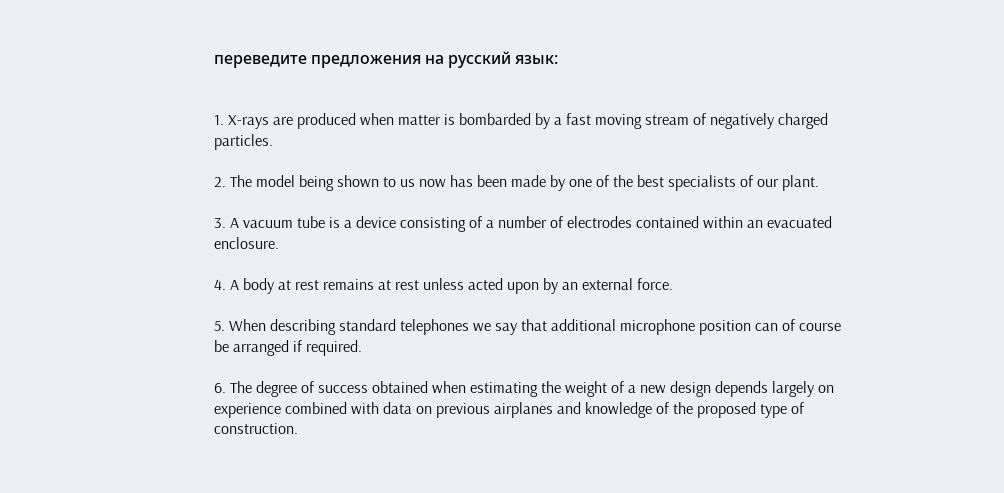переведите предложения на русский язык:


1. X-rays are produced when matter is bombarded by a fast moving stream of negatively charged particles.

2. The model being shown to us now has been made by one of the best specialists of our plant.

3. A vacuum tube is a device consisting of a number of electrodes contained within an evacuated enclosure.

4. A body at rest remains at rest unless acted upon by an external force.

5. When describing standard telephones we say that additional microphone position can of course be arranged if required.

6. The degree of success obtained when estimating the weight of a new design depends largely on experience combined with data on previous airplanes and knowledge of the proposed type of construction.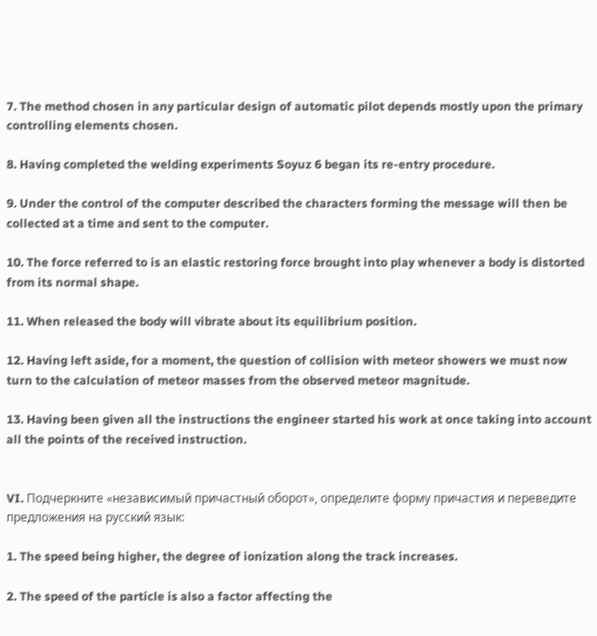7. The method chosen in any particular design of automatic pilot depends mostly upon the primary controlling elements chosen.

8. Having completed the welding experiments Soyuz 6 began its re-entry procedure.

9. Under the control of the computer described the characters forming the message will then be collected at a time and sent to the computer.

10. The force referred to is an elastic restoring force brought into play whenever a body is distorted from its normal shape.

11. When released the body will vibrate about its equilibrium position.

12. Having left aside, for a moment, the question of collision with meteor showers we must now turn to the calculation of meteor masses from the observed meteor magnitude.

13. Having been given all the instructions the engineer started his work at once taking into account all the points of the received instruction.


VI. Подчеркните «независимый причастный оборот», определите форму причастия и переведите предложения на русский язык:

1. The speed being higher, the degree of ionization along the track increases.

2. The speed of the particle is also a factor affecting the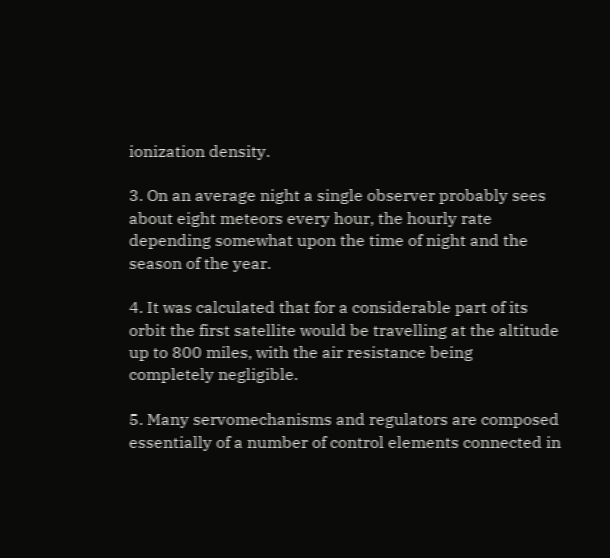ionization density.

3. On an average night a single observer probably sees about eight meteors every hour, the hourly rate depending somewhat upon the time of night and the season of the year.

4. It was calculated that for a considerable part of its orbit the first satellite would be travelling at the altitude up to 800 miles, with the air resistance being completely negligible.

5. Many servomechanisms and regulators are composed essentially of a number of control elements connected in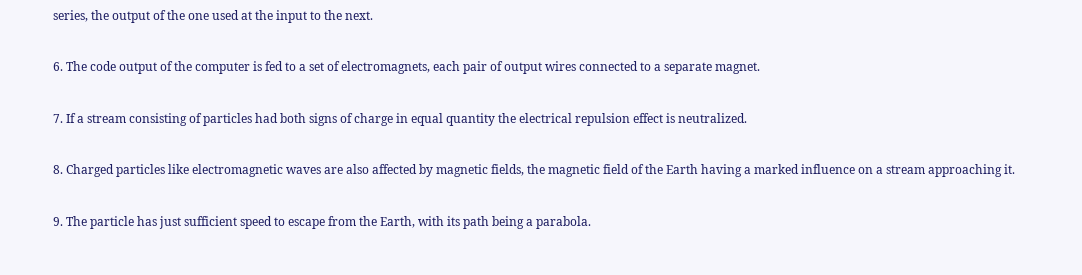series, the output of the one used at the input to the next.

6. The code output of the computer is fed to a set of electromagnets, each pair of output wires connected to a separate magnet.

7. If a stream consisting of particles had both signs of charge in equal quantity the electrical repulsion effect is neutralized.

8. Charged particles like electromagnetic waves are also affected by magnetic fields, the magnetic field of the Earth having a marked influence on a stream approaching it.

9. The particle has just sufficient speed to escape from the Earth, with its path being a parabola.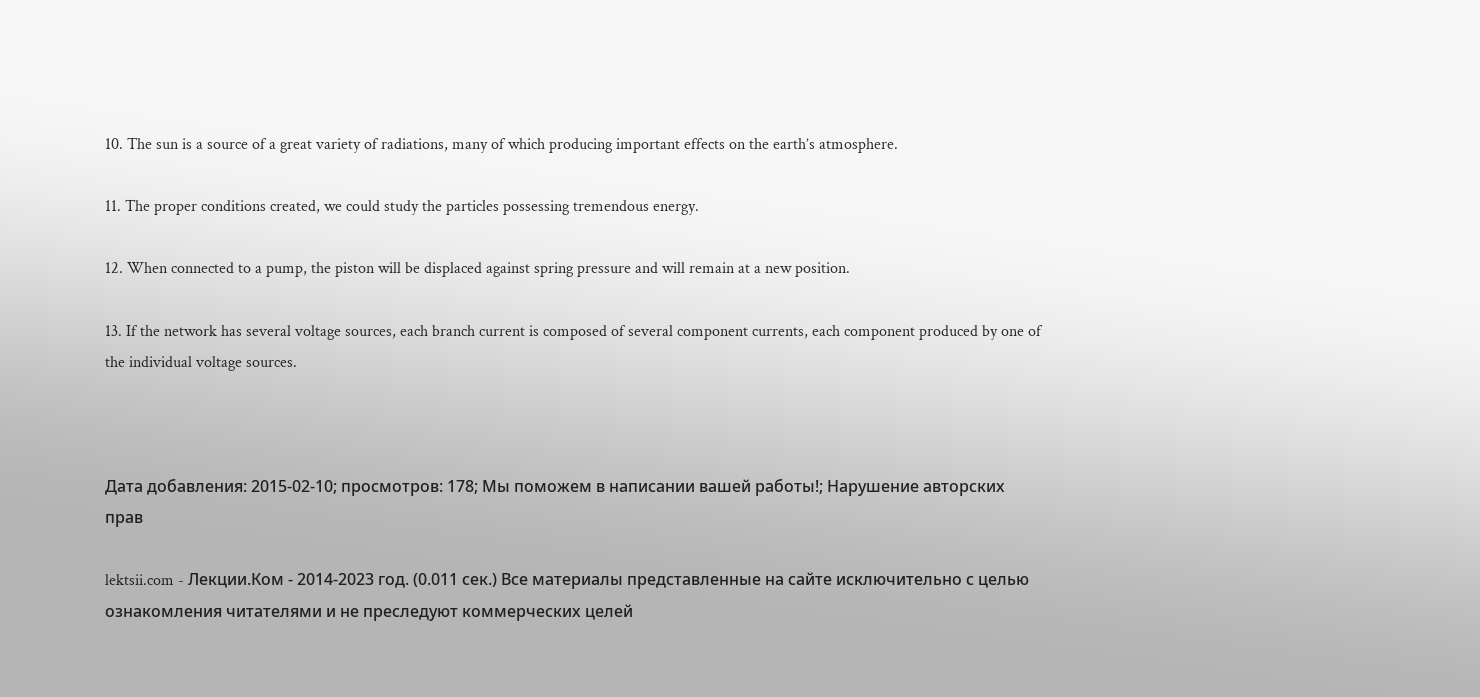10. The sun is a source of a great variety of radiations, many of which producing important effects on the earth’s atmosphere.

11. The proper conditions created, we could study the particles possessing tremendous energy.

12. When connected to a pump, the piston will be displaced against spring pressure and will remain at a new position.

13. If the network has several voltage sources, each branch current is composed of several component currents, each component produced by one of the individual voltage sources.



Дата добавления: 2015-02-10; просмотров: 178; Мы поможем в написании вашей работы!; Нарушение авторских прав

lektsii.com - Лекции.Ком - 2014-2023 год. (0.011 сек.) Все материалы представленные на сайте исключительно с целью ознакомления читателями и не преследуют коммерческих целей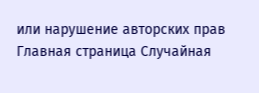или нарушение авторских прав
Главная страница Случайная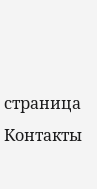страница Контакты